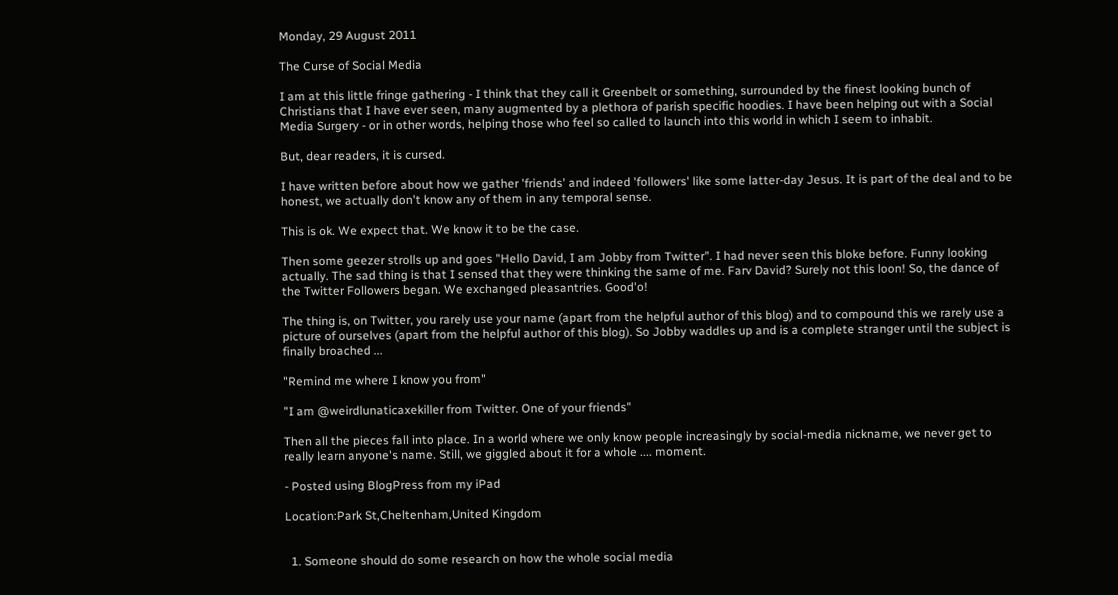Monday, 29 August 2011

The Curse of Social Media

I am at this little fringe gathering - I think that they call it Greenbelt or something, surrounded by the finest looking bunch of Christians that I have ever seen, many augmented by a plethora of parish specific hoodies. I have been helping out with a Social Media Surgery - or in other words, helping those who feel so called to launch into this world in which I seem to inhabit.

But, dear readers, it is cursed.

I have written before about how we gather 'friends' and indeed 'followers' like some latter-day Jesus. It is part of the deal and to be honest, we actually don't know any of them in any temporal sense.

This is ok. We expect that. We know it to be the case.

Then some geezer strolls up and goes "Hello David, I am Jobby from Twitter". I had never seen this bloke before. Funny looking actually. The sad thing is that I sensed that they were thinking the same of me. Farv David? Surely not this loon! So, the dance of the Twitter Followers began. We exchanged pleasantries. Good'o!

The thing is, on Twitter, you rarely use your name (apart from the helpful author of this blog) and to compound this we rarely use a picture of ourselves (apart from the helpful author of this blog). So Jobby waddles up and is a complete stranger until the subject is finally broached ...

"Remind me where I know you from"

"I am @weirdlunaticaxekiller from Twitter. One of your friends"

Then all the pieces fall into place. In a world where we only know people increasingly by social-media nickname, we never get to really learn anyone's name. Still, we giggled about it for a whole .... moment.

- Posted using BlogPress from my iPad

Location:Park St,Cheltenham,United Kingdom


  1. Someone should do some research on how the whole social media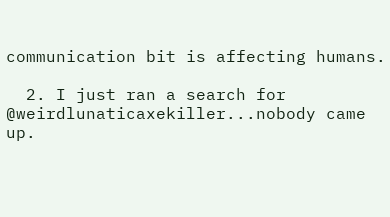communication bit is affecting humans.

  2. I just ran a search for @weirdlunaticaxekiller...nobody came up.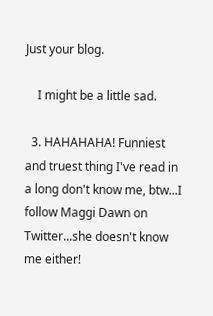Just your blog.

    I might be a little sad.

  3. HAHAHAHA! Funniest and truest thing I've read in a long don't know me, btw...I follow Maggi Dawn on Twitter...she doesn't know me either!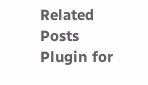Related Posts Plugin for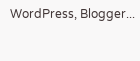WordPress, Blogger...